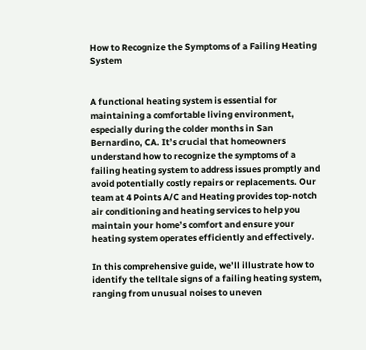How to Recognize the Symptoms of a Failing Heating System


A functional heating system is essential for maintaining a comfortable living environment, especially during the colder months in San Bernardino, CA. It’s crucial that homeowners understand how to recognize the symptoms of a failing heating system to address issues promptly and avoid potentially costly repairs or replacements. Our team at 4 Points A/C and Heating provides top-notch air conditioning and heating services to help you maintain your home’s comfort and ensure your heating system operates efficiently and effectively.

In this comprehensive guide, we’ll illustrate how to identify the telltale signs of a failing heating system, ranging from unusual noises to uneven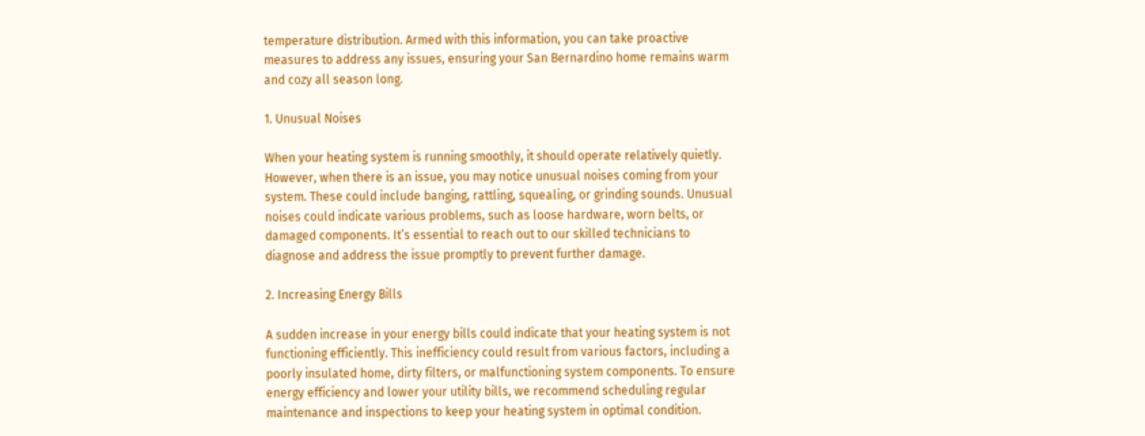temperature distribution. Armed with this information, you can take proactive measures to address any issues, ensuring your San Bernardino home remains warm and cozy all season long.

1. Unusual Noises

When your heating system is running smoothly, it should operate relatively quietly. However, when there is an issue, you may notice unusual noises coming from your system. These could include banging, rattling, squealing, or grinding sounds. Unusual noises could indicate various problems, such as loose hardware, worn belts, or damaged components. It’s essential to reach out to our skilled technicians to diagnose and address the issue promptly to prevent further damage.

2. Increasing Energy Bills

A sudden increase in your energy bills could indicate that your heating system is not functioning efficiently. This inefficiency could result from various factors, including a poorly insulated home, dirty filters, or malfunctioning system components. To ensure energy efficiency and lower your utility bills, we recommend scheduling regular maintenance and inspections to keep your heating system in optimal condition.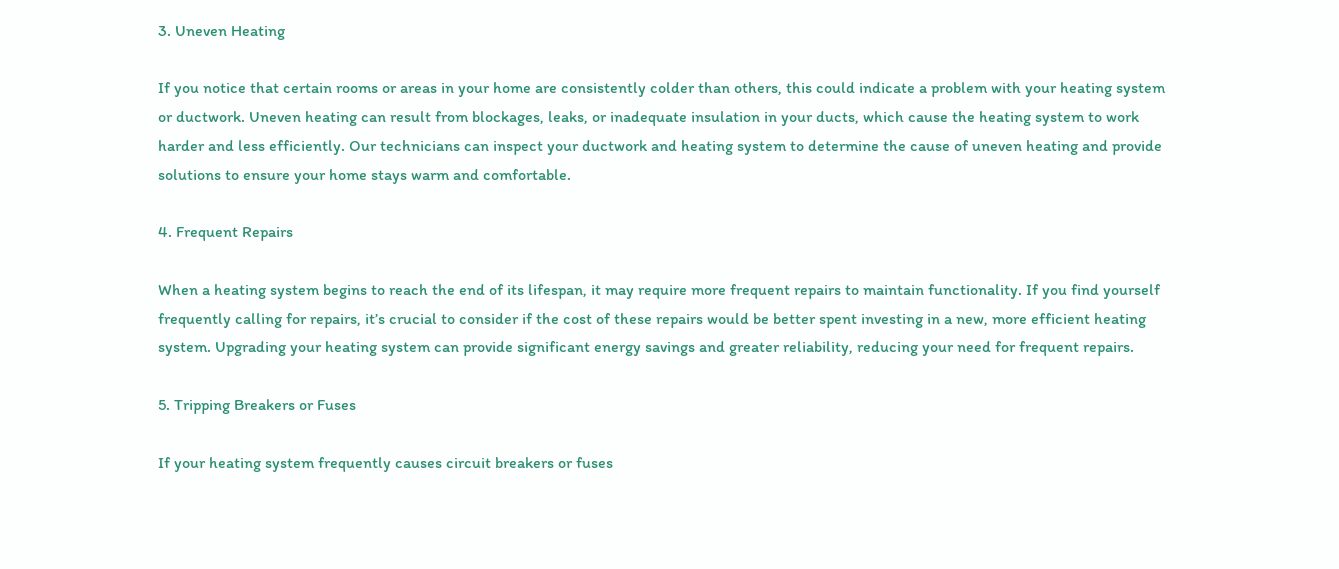3. Uneven Heating

If you notice that certain rooms or areas in your home are consistently colder than others, this could indicate a problem with your heating system or ductwork. Uneven heating can result from blockages, leaks, or inadequate insulation in your ducts, which cause the heating system to work harder and less efficiently. Our technicians can inspect your ductwork and heating system to determine the cause of uneven heating and provide solutions to ensure your home stays warm and comfortable.

4. Frequent Repairs

When a heating system begins to reach the end of its lifespan, it may require more frequent repairs to maintain functionality. If you find yourself frequently calling for repairs, it’s crucial to consider if the cost of these repairs would be better spent investing in a new, more efficient heating system. Upgrading your heating system can provide significant energy savings and greater reliability, reducing your need for frequent repairs.

5. Tripping Breakers or Fuses

If your heating system frequently causes circuit breakers or fuses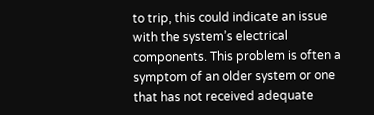to trip, this could indicate an issue with the system’s electrical components. This problem is often a symptom of an older system or one that has not received adequate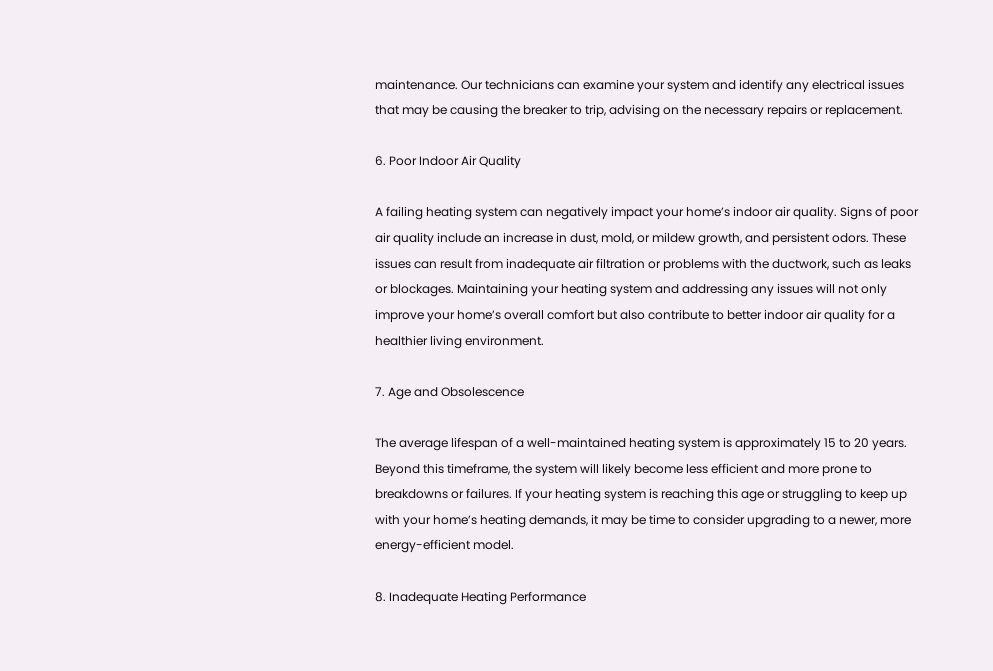maintenance. Our technicians can examine your system and identify any electrical issues that may be causing the breaker to trip, advising on the necessary repairs or replacement.

6. Poor Indoor Air Quality

A failing heating system can negatively impact your home’s indoor air quality. Signs of poor air quality include an increase in dust, mold, or mildew growth, and persistent odors. These issues can result from inadequate air filtration or problems with the ductwork, such as leaks or blockages. Maintaining your heating system and addressing any issues will not only improve your home’s overall comfort but also contribute to better indoor air quality for a healthier living environment.

7. Age and Obsolescence

The average lifespan of a well-maintained heating system is approximately 15 to 20 years. Beyond this timeframe, the system will likely become less efficient and more prone to breakdowns or failures. If your heating system is reaching this age or struggling to keep up with your home’s heating demands, it may be time to consider upgrading to a newer, more energy-efficient model.

8. Inadequate Heating Performance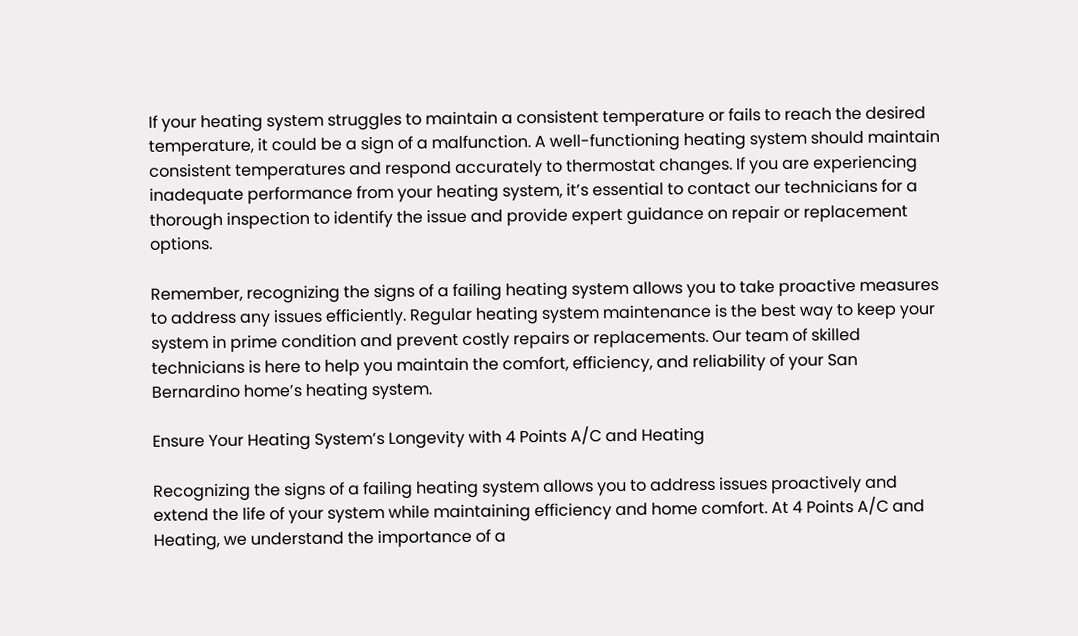If your heating system struggles to maintain a consistent temperature or fails to reach the desired temperature, it could be a sign of a malfunction. A well-functioning heating system should maintain consistent temperatures and respond accurately to thermostat changes. If you are experiencing inadequate performance from your heating system, it’s essential to contact our technicians for a thorough inspection to identify the issue and provide expert guidance on repair or replacement options.

Remember, recognizing the signs of a failing heating system allows you to take proactive measures to address any issues efficiently. Regular heating system maintenance is the best way to keep your system in prime condition and prevent costly repairs or replacements. Our team of skilled technicians is here to help you maintain the comfort, efficiency, and reliability of your San Bernardino home’s heating system.

Ensure Your Heating System’s Longevity with 4 Points A/C and Heating

Recognizing the signs of a failing heating system allows you to address issues proactively and extend the life of your system while maintaining efficiency and home comfort. At 4 Points A/C and Heating, we understand the importance of a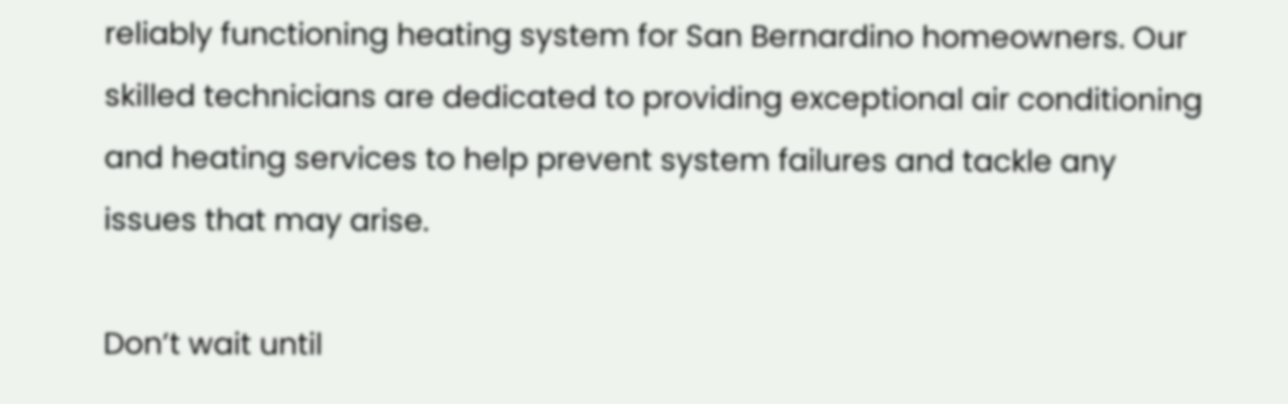reliably functioning heating system for San Bernardino homeowners. Our skilled technicians are dedicated to providing exceptional air conditioning and heating services to help prevent system failures and tackle any issues that may arise.

Don’t wait until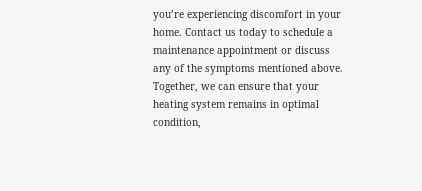you’re experiencing discomfort in your home. Contact us today to schedule a maintenance appointment or discuss any of the symptoms mentioned above. Together, we can ensure that your heating system remains in optimal condition,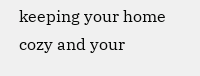keeping your home cozy and your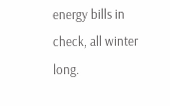energy bills in check, all winter long.